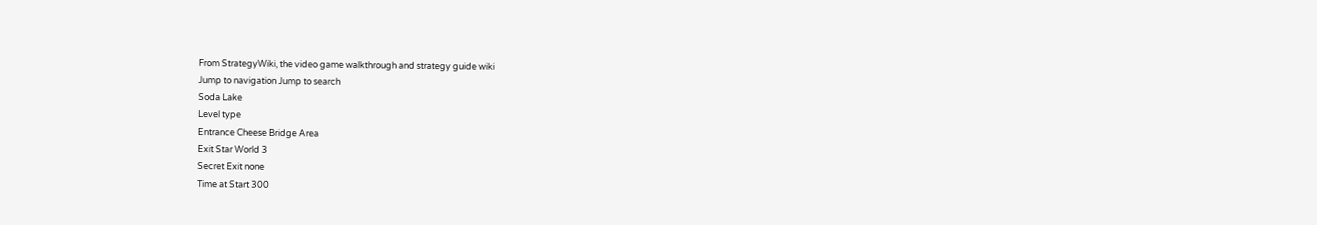From StrategyWiki, the video game walkthrough and strategy guide wiki
Jump to navigation Jump to search
Soda Lake
Level type
Entrance Cheese Bridge Area
Exit Star World 3
Secret Exit none
Time at Start 300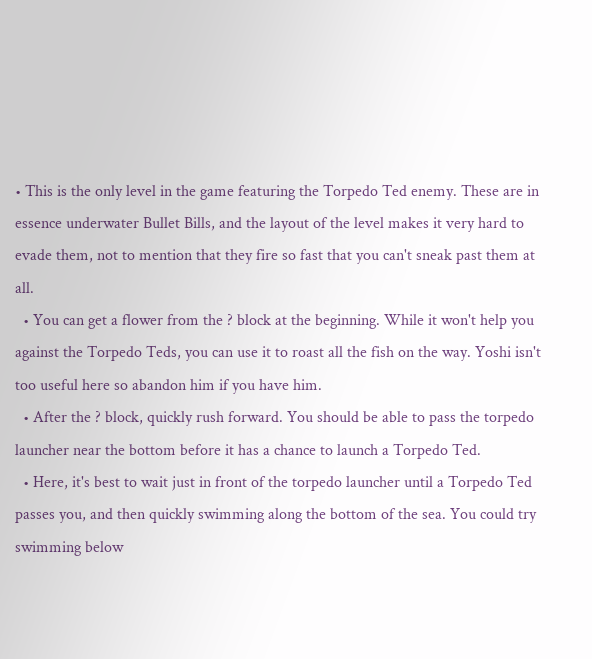• This is the only level in the game featuring the Torpedo Ted enemy. These are in essence underwater Bullet Bills, and the layout of the level makes it very hard to evade them, not to mention that they fire so fast that you can't sneak past them at all.
  • You can get a flower from the ? block at the beginning. While it won't help you against the Torpedo Teds, you can use it to roast all the fish on the way. Yoshi isn't too useful here so abandon him if you have him.
  • After the ? block, quickly rush forward. You should be able to pass the torpedo launcher near the bottom before it has a chance to launch a Torpedo Ted.
  • Here, it's best to wait just in front of the torpedo launcher until a Torpedo Ted passes you, and then quickly swimming along the bottom of the sea. You could try swimming below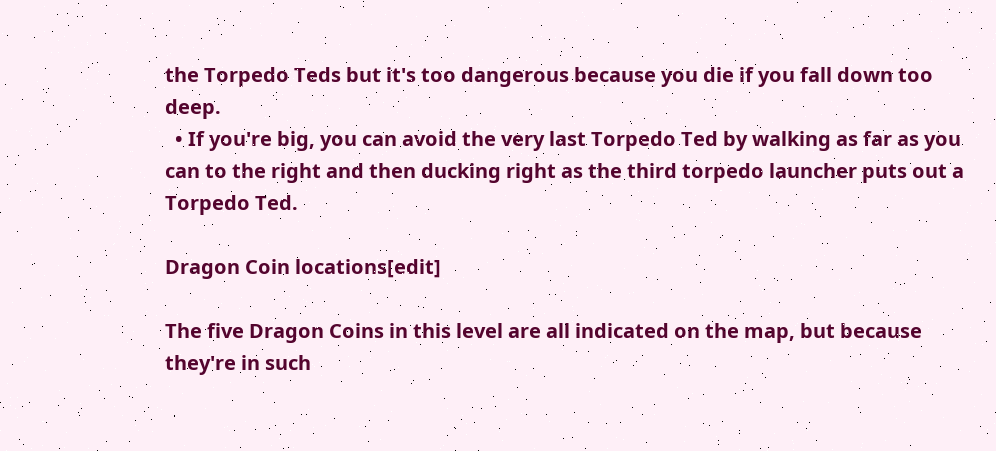the Torpedo Teds but it's too dangerous because you die if you fall down too deep.
  • If you're big, you can avoid the very last Torpedo Ted by walking as far as you can to the right and then ducking right as the third torpedo launcher puts out a Torpedo Ted.

Dragon Coin locations[edit]

The five Dragon Coins in this level are all indicated on the map, but because they're in such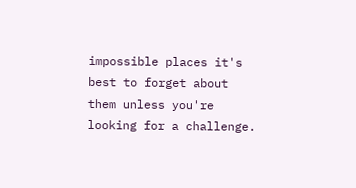impossible places it's best to forget about them unless you're looking for a challenge.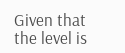Given that the level is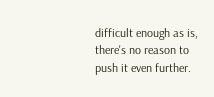difficult enough as is, there's no reason to push it even further.